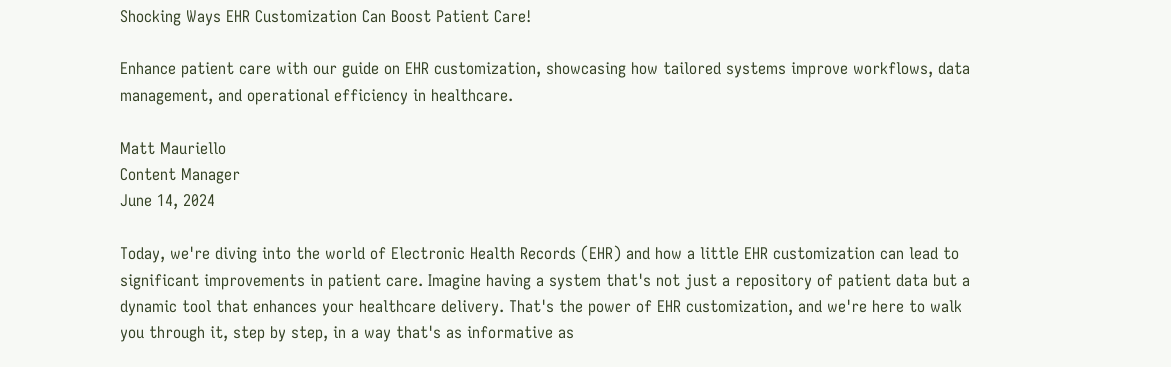Shocking Ways EHR Customization Can Boost Patient Care!

Enhance patient care with our guide on EHR customization, showcasing how tailored systems improve workflows, data management, and operational efficiency in healthcare.

Matt Mauriello
Content Manager
June 14, 2024

Today, we're diving into the world of Electronic Health Records (EHR) and how a little EHR customization can lead to significant improvements in patient care. Imagine having a system that's not just a repository of patient data but a dynamic tool that enhances your healthcare delivery. That's the power of EHR customization, and we're here to walk you through it, step by step, in a way that's as informative as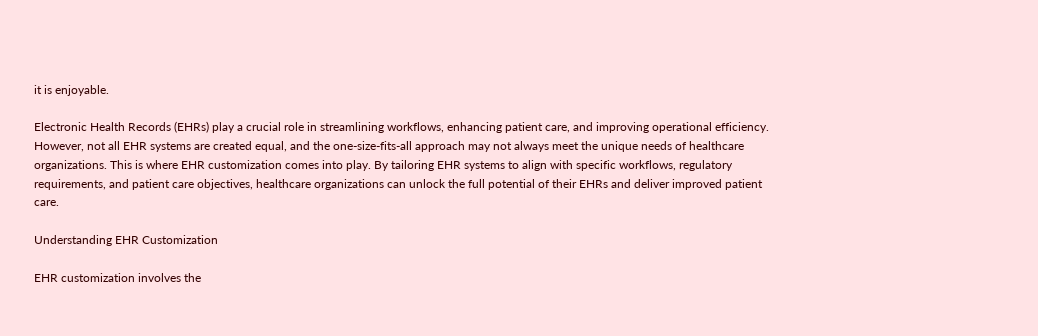it is enjoyable.

Electronic Health Records (EHRs) play a crucial role in streamlining workflows, enhancing patient care, and improving operational efficiency. However, not all EHR systems are created equal, and the one-size-fits-all approach may not always meet the unique needs of healthcare organizations. This is where EHR customization comes into play. By tailoring EHR systems to align with specific workflows, regulatory requirements, and patient care objectives, healthcare organizations can unlock the full potential of their EHRs and deliver improved patient care.

Understanding EHR Customization

EHR customization involves the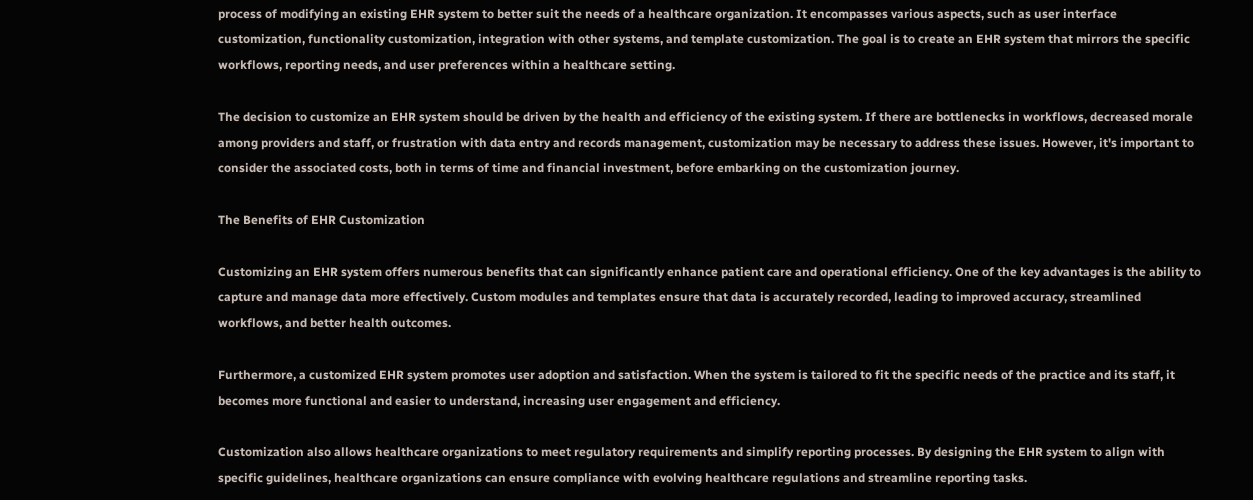process of modifying an existing EHR system to better suit the needs of a healthcare organization. It encompasses various aspects, such as user interface customization, functionality customization, integration with other systems, and template customization. The goal is to create an EHR system that mirrors the specific workflows, reporting needs, and user preferences within a healthcare setting.

The decision to customize an EHR system should be driven by the health and efficiency of the existing system. If there are bottlenecks in workflows, decreased morale among providers and staff, or frustration with data entry and records management, customization may be necessary to address these issues. However, it's important to consider the associated costs, both in terms of time and financial investment, before embarking on the customization journey.

The Benefits of EHR Customization

Customizing an EHR system offers numerous benefits that can significantly enhance patient care and operational efficiency. One of the key advantages is the ability to capture and manage data more effectively. Custom modules and templates ensure that data is accurately recorded, leading to improved accuracy, streamlined workflows, and better health outcomes.

Furthermore, a customized EHR system promotes user adoption and satisfaction. When the system is tailored to fit the specific needs of the practice and its staff, it becomes more functional and easier to understand, increasing user engagement and efficiency.

Customization also allows healthcare organizations to meet regulatory requirements and simplify reporting processes. By designing the EHR system to align with specific guidelines, healthcare organizations can ensure compliance with evolving healthcare regulations and streamline reporting tasks.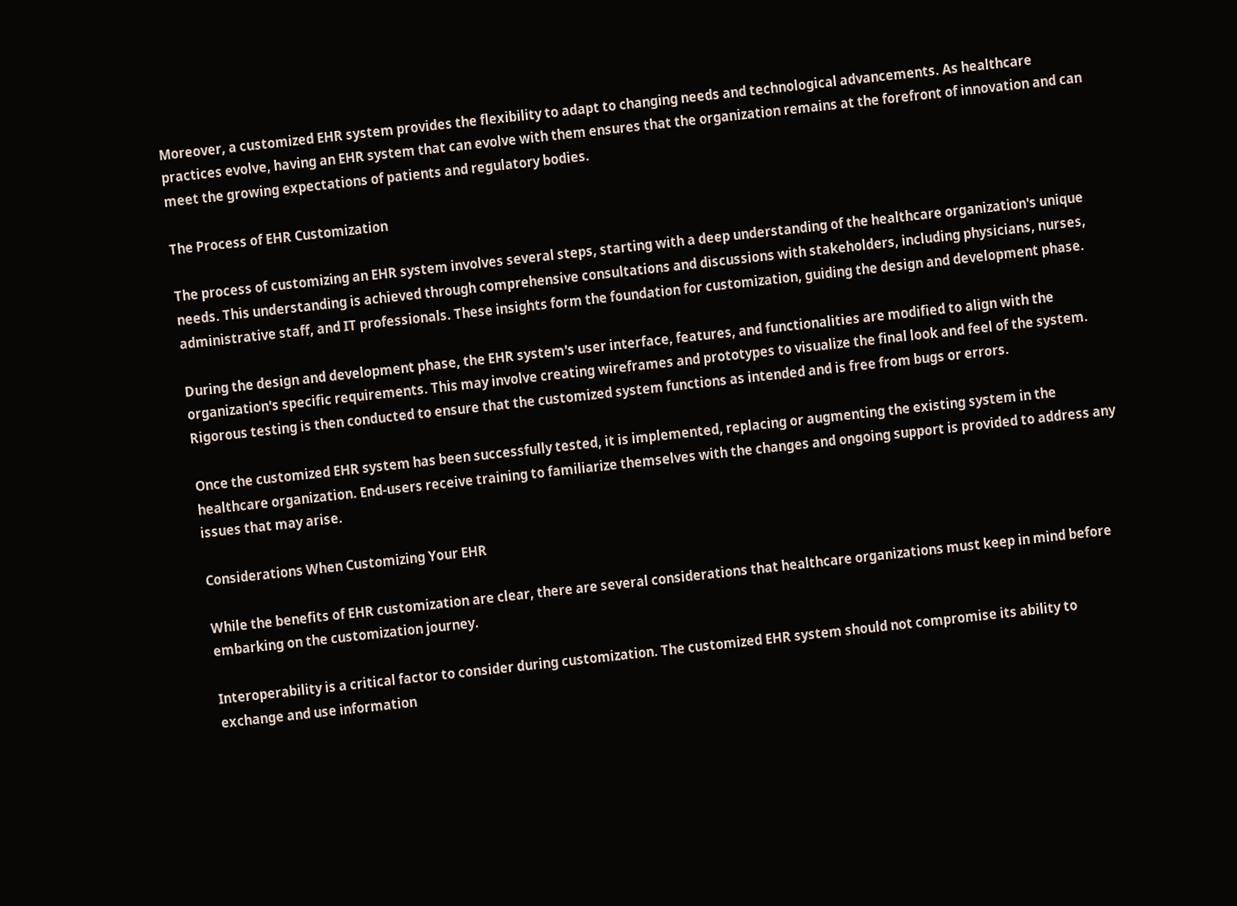Moreover, a customized EHR system provides the flexibility to adapt to changing needs and technological advancements. As healthcare practices evolve, having an EHR system that can evolve with them ensures that the organization remains at the forefront of innovation and can meet the growing expectations of patients and regulatory bodies.

The Process of EHR Customization

The process of customizing an EHR system involves several steps, starting with a deep understanding of the healthcare organization's unique needs. This understanding is achieved through comprehensive consultations and discussions with stakeholders, including physicians, nurses, administrative staff, and IT professionals. These insights form the foundation for customization, guiding the design and development phase.

During the design and development phase, the EHR system's user interface, features, and functionalities are modified to align with the organization's specific requirements. This may involve creating wireframes and prototypes to visualize the final look and feel of the system. Rigorous testing is then conducted to ensure that the customized system functions as intended and is free from bugs or errors.

Once the customized EHR system has been successfully tested, it is implemented, replacing or augmenting the existing system in the healthcare organization. End-users receive training to familiarize themselves with the changes and ongoing support is provided to address any issues that may arise.

Considerations When Customizing Your EHR

While the benefits of EHR customization are clear, there are several considerations that healthcare organizations must keep in mind before embarking on the customization journey.

Interoperability is a critical factor to consider during customization. The customized EHR system should not compromise its ability to exchange and use information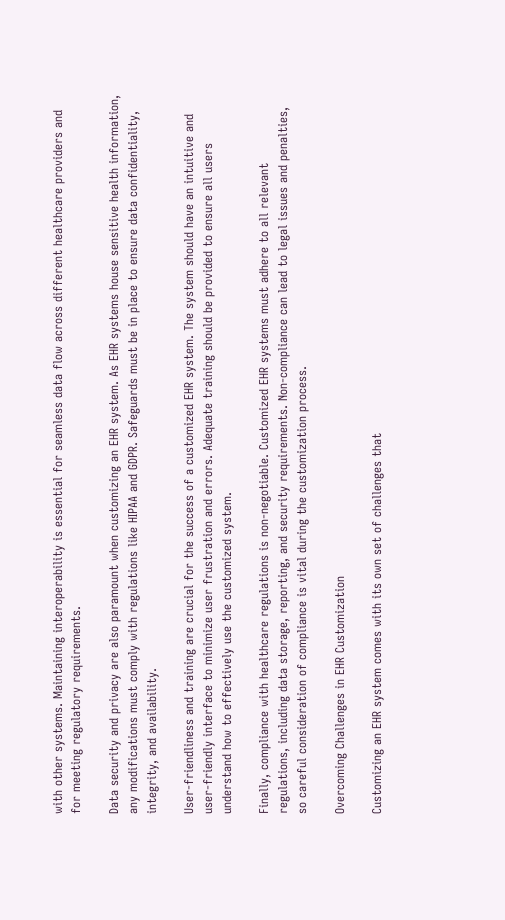with other systems. Maintaining interoperability is essential for seamless data flow across different healthcare providers and for meeting regulatory requirements.

Data security and privacy are also paramount when customizing an EHR system. As EHR systems house sensitive health information, any modifications must comply with regulations like HIPAA and GDPR. Safeguards must be in place to ensure data confidentiality, integrity, and availability.

User-friendliness and training are crucial for the success of a customized EHR system. The system should have an intuitive and user-friendly interface to minimize user frustration and errors. Adequate training should be provided to ensure all users understand how to effectively use the customized system.

Finally, compliance with healthcare regulations is non-negotiable. Customized EHR systems must adhere to all relevant regulations, including data storage, reporting, and security requirements. Non-compliance can lead to legal issues and penalties, so careful consideration of compliance is vital during the customization process.

Overcoming Challenges in EHR Customization

Customizing an EHR system comes with its own set of challenges that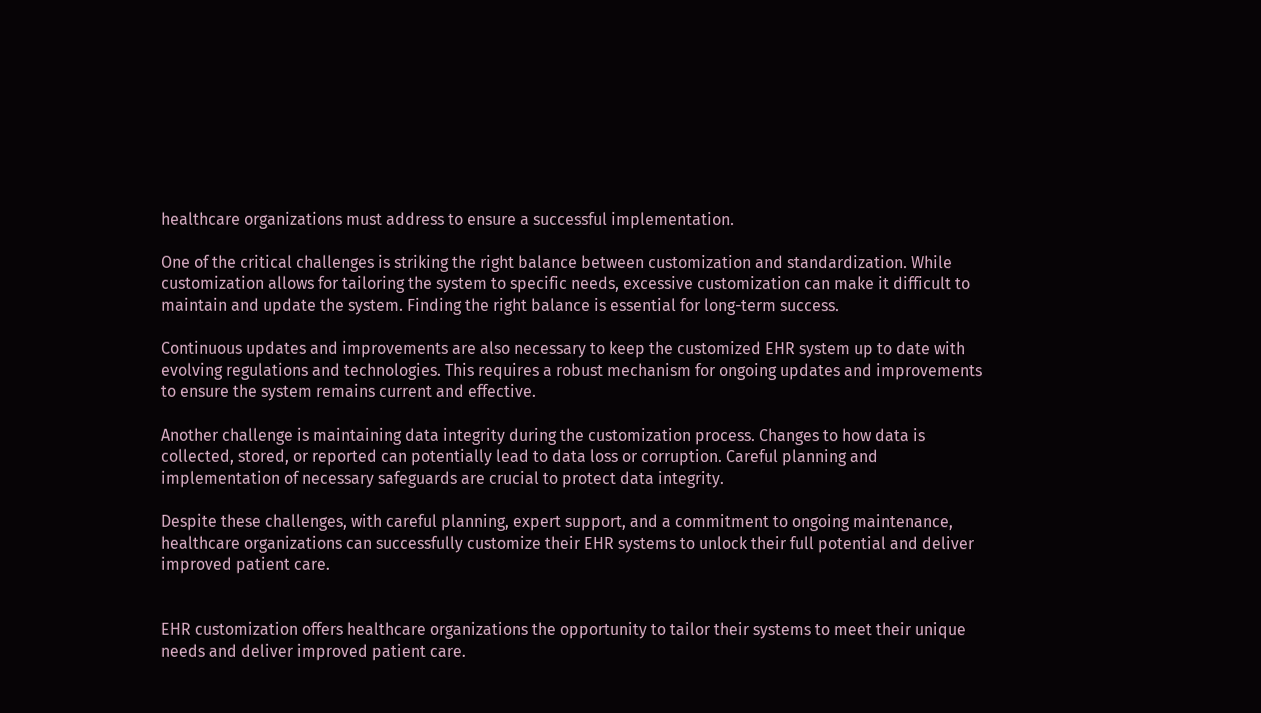healthcare organizations must address to ensure a successful implementation.

One of the critical challenges is striking the right balance between customization and standardization. While customization allows for tailoring the system to specific needs, excessive customization can make it difficult to maintain and update the system. Finding the right balance is essential for long-term success.

Continuous updates and improvements are also necessary to keep the customized EHR system up to date with evolving regulations and technologies. This requires a robust mechanism for ongoing updates and improvements to ensure the system remains current and effective.

Another challenge is maintaining data integrity during the customization process. Changes to how data is collected, stored, or reported can potentially lead to data loss or corruption. Careful planning and implementation of necessary safeguards are crucial to protect data integrity.

Despite these challenges, with careful planning, expert support, and a commitment to ongoing maintenance, healthcare organizations can successfully customize their EHR systems to unlock their full potential and deliver improved patient care.


EHR customization offers healthcare organizations the opportunity to tailor their systems to meet their unique needs and deliver improved patient care.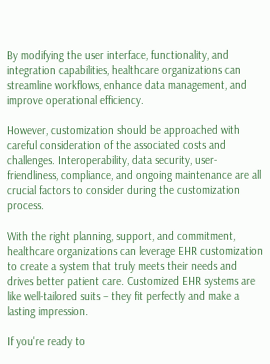By modifying the user interface, functionality, and integration capabilities, healthcare organizations can streamline workflows, enhance data management, and improve operational efficiency.

However, customization should be approached with careful consideration of the associated costs and challenges. Interoperability, data security, user-friendliness, compliance, and ongoing maintenance are all crucial factors to consider during the customization process.

With the right planning, support, and commitment, healthcare organizations can leverage EHR customization to create a system that truly meets their needs and drives better patient care. Customized EHR systems are like well-tailored suits – they fit perfectly and make a lasting impression.

If you're ready to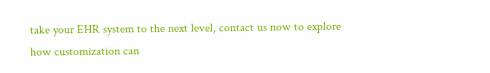take your EHR system to the next level, contact us now to explore how customization can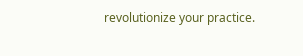revolutionize your practice.